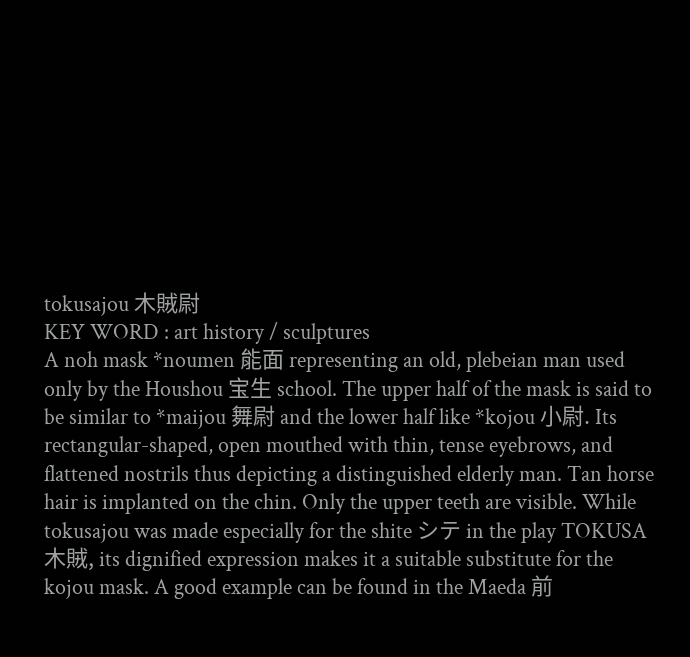tokusajou 木賊尉
KEY WORD : art history / sculptures
A noh mask *noumen 能面 representing an old, plebeian man used only by the Houshou 宝生 school. The upper half of the mask is said to be similar to *maijou 舞尉 and the lower half like *kojou 小尉. Its rectangular-shaped, open mouthed with thin, tense eyebrows, and flattened nostrils thus depicting a distinguished elderly man. Tan horse hair is implanted on the chin. Only the upper teeth are visible. While tokusajou was made especially for the shite シテ in the play TOKUSA 木賊, its dignified expression makes it a suitable substitute for the kojou mask. A good example can be found in the Maeda 前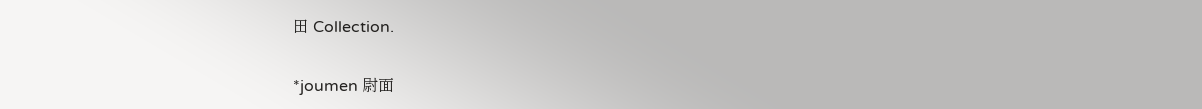田 Collection.

*joumen 尉面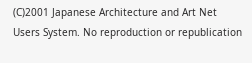(C)2001 Japanese Architecture and Art Net Users System. No reproduction or republication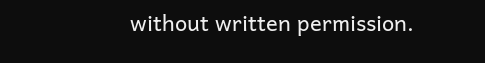without written permission.